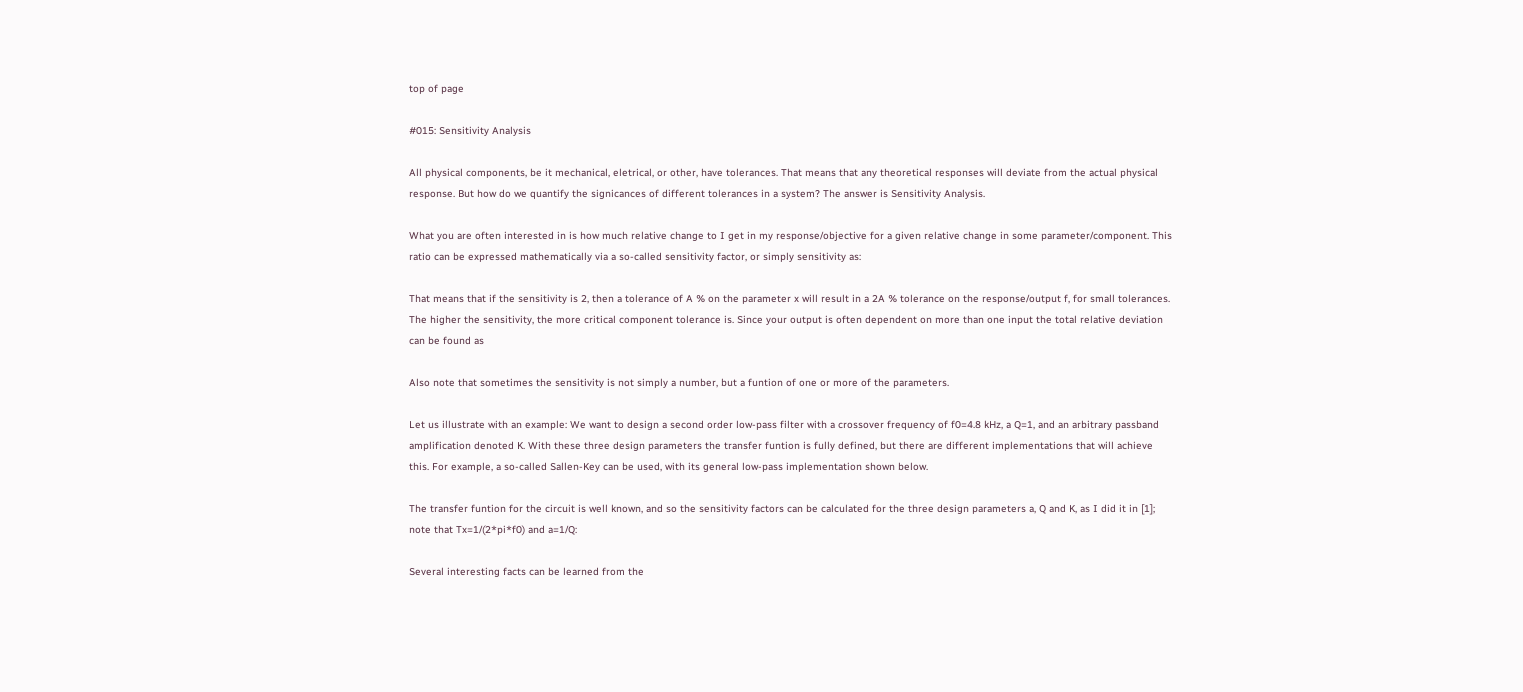top of page

#015: Sensitivity Analysis

All physical components, be it mechanical, eletrical, or other, have tolerances. That means that any theoretical responses will deviate from the actual physical response. But how do we quantify the signicances of different tolerances in a system? The answer is Sensitivity Analysis.

What you are often interested in is how much relative change to I get in my response/objective for a given relative change in some parameter/component. This ratio can be expressed mathematically via a so-called sensitivity factor, or simply sensitivity as:

That means that if the sensitivity is 2, then a tolerance of A % on the parameter x will result in a 2A % tolerance on the response/output f, for small tolerances. The higher the sensitivity, the more critical component tolerance is. Since your output is often dependent on more than one input the total relative deviation can be found as

Also note that sometimes the sensitivity is not simply a number, but a funtion of one or more of the parameters.

Let us illustrate with an example: We want to design a second order low-pass filter with a crossover frequency of f0=4.8 kHz, a Q=1, and an arbitrary passband amplification denoted K. With these three design parameters the transfer funtion is fully defined, but there are different implementations that will achieve this. For example, a so-called Sallen-Key can be used, with its general low-pass implementation shown below.

The transfer funtion for the circuit is well known, and so the sensitivity factors can be calculated for the three design parameters a, Q and K, as I did it in [1]; note that Tx=1/(2*pi*f0) and a=1/Q:

Several interesting facts can be learned from the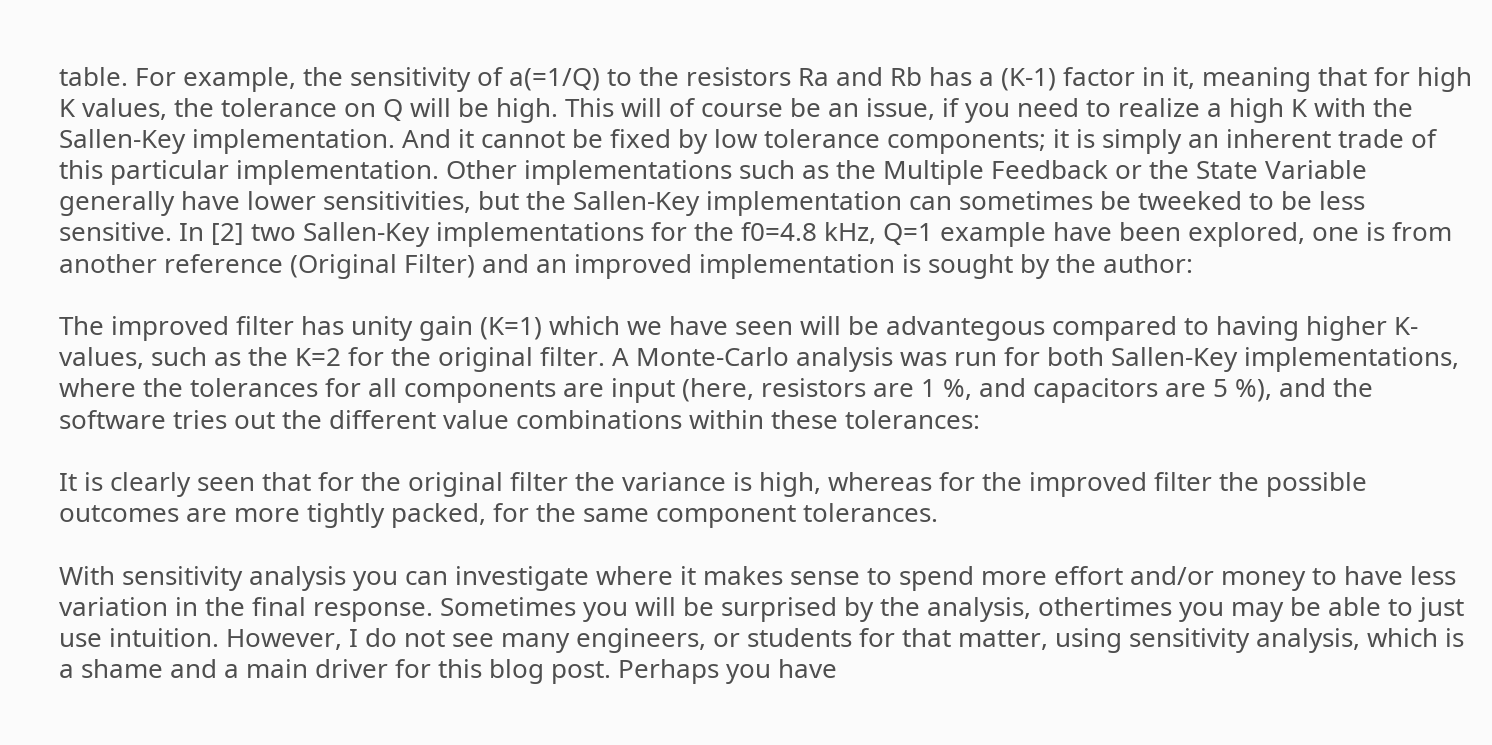table. For example, the sensitivity of a(=1/Q) to the resistors Ra and Rb has a (K-1) factor in it, meaning that for high K values, the tolerance on Q will be high. This will of course be an issue, if you need to realize a high K with the Sallen-Key implementation. And it cannot be fixed by low tolerance components; it is simply an inherent trade of this particular implementation. Other implementations such as the Multiple Feedback or the State Variable generally have lower sensitivities, but the Sallen-Key implementation can sometimes be tweeked to be less sensitive. In [2] two Sallen-Key implementations for the f0=4.8 kHz, Q=1 example have been explored, one is from another reference (Original Filter) and an improved implementation is sought by the author:

The improved filter has unity gain (K=1) which we have seen will be advantegous compared to having higher K-values, such as the K=2 for the original filter. A Monte-Carlo analysis was run for both Sallen-Key implementations, where the tolerances for all components are input (here, resistors are 1 %, and capacitors are 5 %), and the software tries out the different value combinations within these tolerances:

It is clearly seen that for the original filter the variance is high, whereas for the improved filter the possible outcomes are more tightly packed, for the same component tolerances.

With sensitivity analysis you can investigate where it makes sense to spend more effort and/or money to have less variation in the final response. Sometimes you will be surprised by the analysis, othertimes you may be able to just use intuition. However, I do not see many engineers, or students for that matter, using sensitivity analysis, which is a shame and a main driver for this blog post. Perhaps you have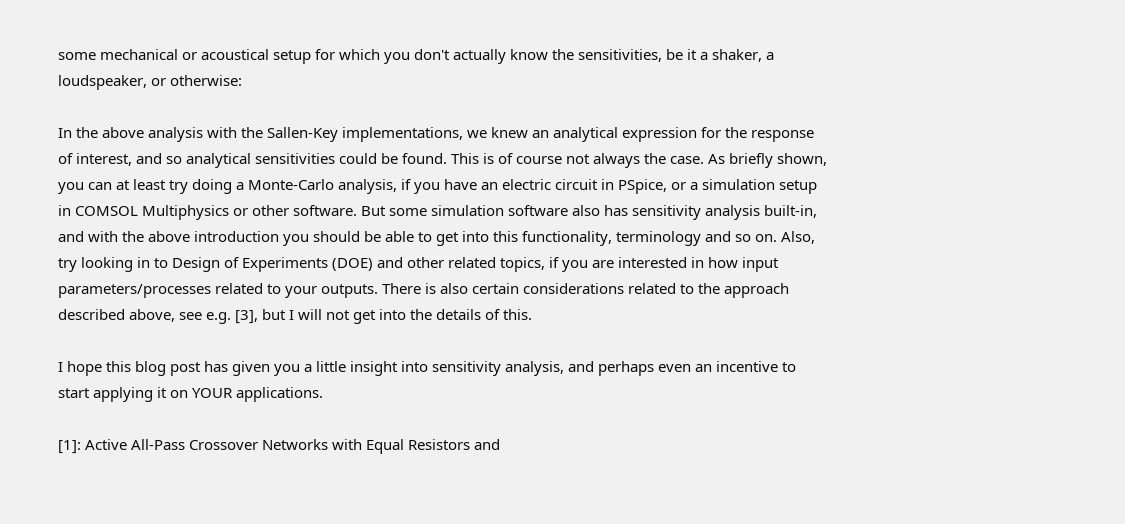some mechanical or acoustical setup for which you don't actually know the sensitivities, be it a shaker, a loudspeaker, or otherwise:

In the above analysis with the Sallen-Key implementations, we knew an analytical expression for the response of interest, and so analytical sensitivities could be found. This is of course not always the case. As briefly shown, you can at least try doing a Monte-Carlo analysis, if you have an electric circuit in PSpice, or a simulation setup in COMSOL Multiphysics or other software. But some simulation software also has sensitivity analysis built-in, and with the above introduction you should be able to get into this functionality, terminology and so on. Also, try looking in to Design of Experiments (DOE) and other related topics, if you are interested in how input parameters/processes related to your outputs. There is also certain considerations related to the approach described above, see e.g. [3], but I will not get into the details of this.

I hope this blog post has given you a little insight into sensitivity analysis, and perhaps even an incentive to start applying it on YOUR applications.

[1]: Active All-Pass Crossover Networks with Equal Resistors and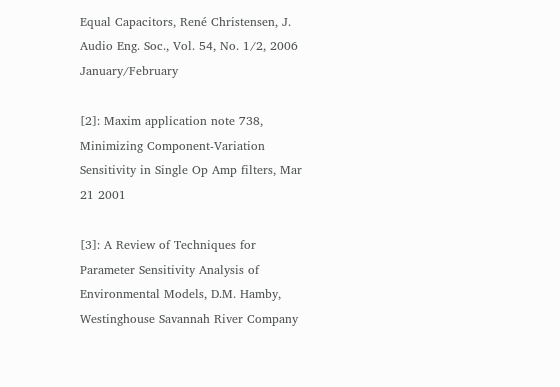Equal Capacitors, René Christensen, J. Audio Eng. Soc., Vol. 54, No. 1/2, 2006 January/February

[2]: Maxim application note 738, Minimizing Component-Variation Sensitivity in Single Op Amp filters, Mar 21 2001

[3]: A Review of Techniques for Parameter Sensitivity Analysis of Environmental Models, D.M. Hamby, Westinghouse Savannah River Company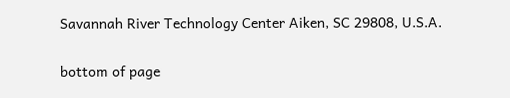Savannah River Technology Center Aiken, SC 29808, U.S.A.

bottom of page